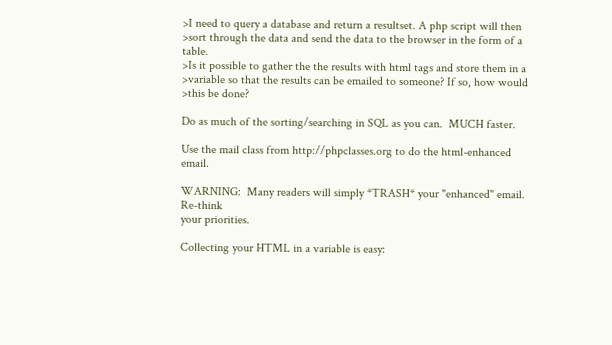>I need to query a database and return a resultset. A php script will then
>sort through the data and send the data to the browser in the form of a table.
>Is it possible to gather the the results with html tags and store them in a
>variable so that the results can be emailed to someone? If so, how would
>this be done?

Do as much of the sorting/searching in SQL as you can.  MUCH faster.

Use the mail class from http://phpclasses.org to do the html-enhanced email.

WARNING:  Many readers will simply *TRASH* your "enhanced" email.  Re-think
your priorities.

Collecting your HTML in a variable is easy: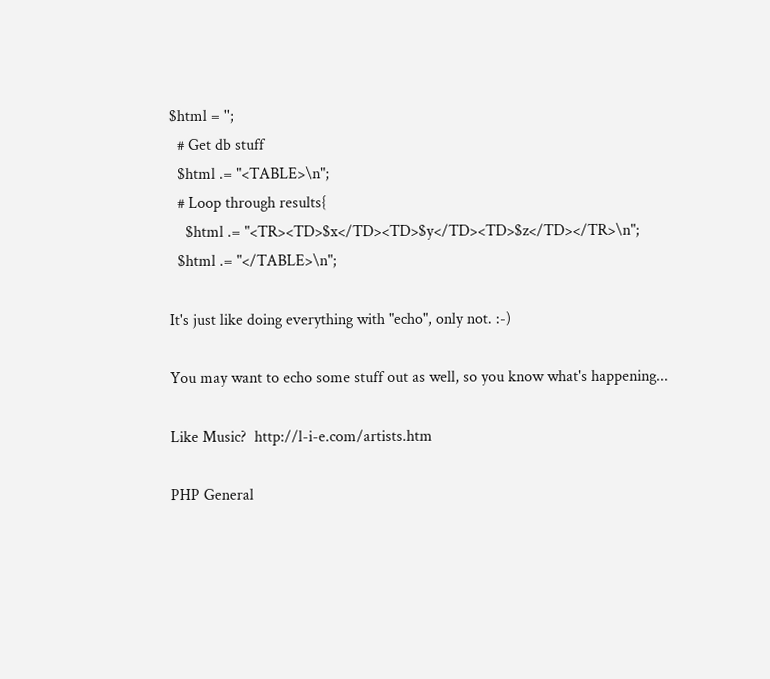$html = '';
  # Get db stuff
  $html .= "<TABLE>\n";
  # Loop through results{
    $html .= "<TR><TD>$x</TD><TD>$y</TD><TD>$z</TD></TR>\n";
  $html .= "</TABLE>\n";

It's just like doing everything with "echo", only not. :-)

You may want to echo some stuff out as well, so you know what's happening...

Like Music?  http://l-i-e.com/artists.htm

PHP General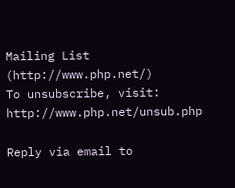Mailing List (http://www.php.net/)
To unsubscribe, visit: http://www.php.net/unsub.php

Reply via email to